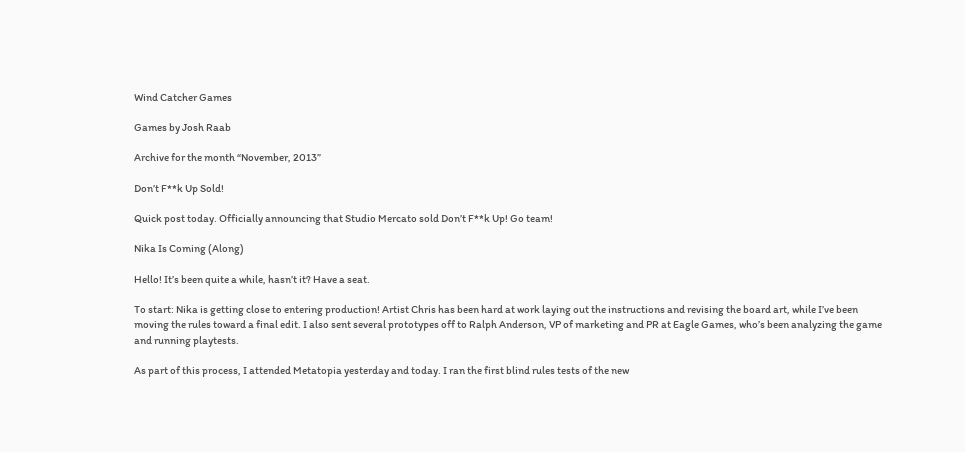Wind Catcher Games

Games by Josh Raab

Archive for the month “November, 2013”

Don’t F**k Up Sold!

Quick post today. Officially announcing that Studio Mercato sold Don’t F**k Up! Go team!

Nika Is Coming (Along)

Hello! It’s been quite a while, hasn’t it? Have a seat.

To start: Nika is getting close to entering production! Artist Chris has been hard at work laying out the instructions and revising the board art, while I’ve been moving the rules toward a final edit. I also sent several prototypes off to Ralph Anderson, VP of marketing and PR at Eagle Games, who’s been analyzing the game and running playtests.

As part of this process, I attended Metatopia yesterday and today. I ran the first blind rules tests of the new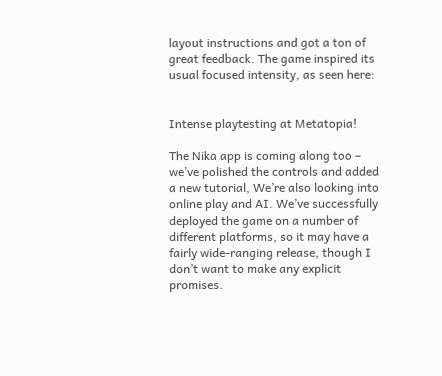layout instructions and got a ton of great feedback. The game inspired its usual focused intensity, as seen here:


Intense playtesting at Metatopia!

The Nika app is coming along too – we’ve polished the controls and added a new tutorial, We’re also looking into online play and AI. We’ve successfully deployed the game on a number of different platforms, so it may have a fairly wide-ranging release, though I don’t want to make any explicit promises.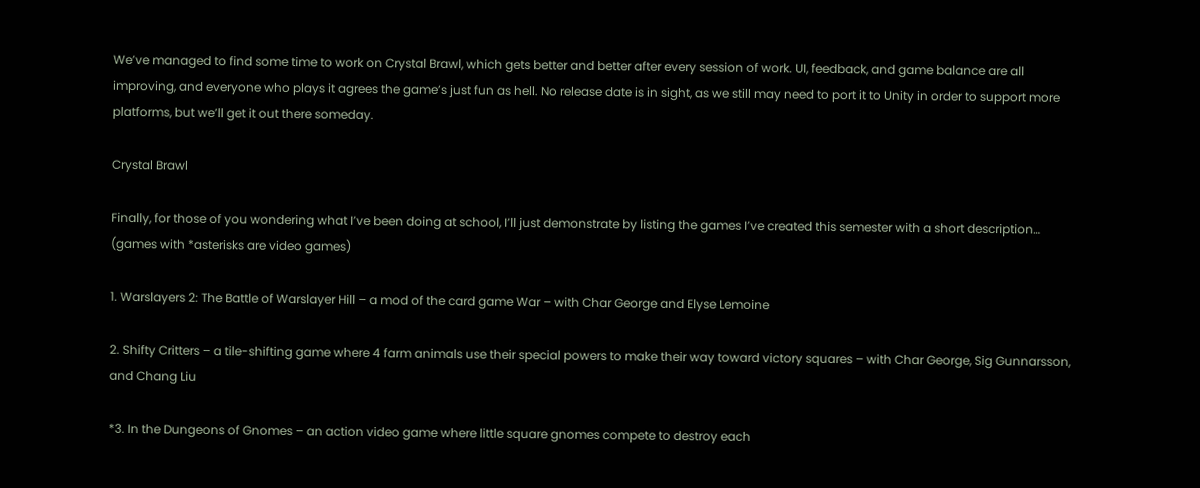We’ve managed to find some time to work on Crystal Brawl, which gets better and better after every session of work. UI, feedback, and game balance are all improving, and everyone who plays it agrees the game’s just fun as hell. No release date is in sight, as we still may need to port it to Unity in order to support more platforms, but we’ll get it out there someday.

Crystal Brawl

Finally, for those of you wondering what I’ve been doing at school, I’ll just demonstrate by listing the games I’ve created this semester with a short description… (games with *asterisks are video games)

1. Warslayers 2: The Battle of Warslayer Hill – a mod of the card game War – with Char George and Elyse Lemoine

2. Shifty Critters – a tile-shifting game where 4 farm animals use their special powers to make their way toward victory squares – with Char George, Sig Gunnarsson, and Chang Liu

*3. In the Dungeons of Gnomes – an action video game where little square gnomes compete to destroy each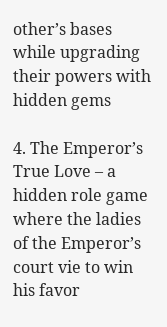other’s bases while upgrading their powers with hidden gems

4. The Emperor’s True Love – a hidden role game where the ladies of the Emperor’s court vie to win his favor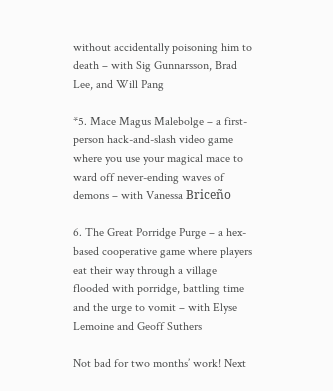without accidentally poisoning him to death – with Sig Gunnarsson, Brad Lee, and Will Pang

*5. Mace Magus Malebolge – a first-person hack-and-slash video game where you use your magical mace to ward off never-ending waves of demons – with Vanessa Briceño

6. The Great Porridge Purge – a hex-based cooperative game where players eat their way through a village flooded with porridge, battling time and the urge to vomit – with Elyse Lemoine and Geoff Suthers

Not bad for two months’ work! Next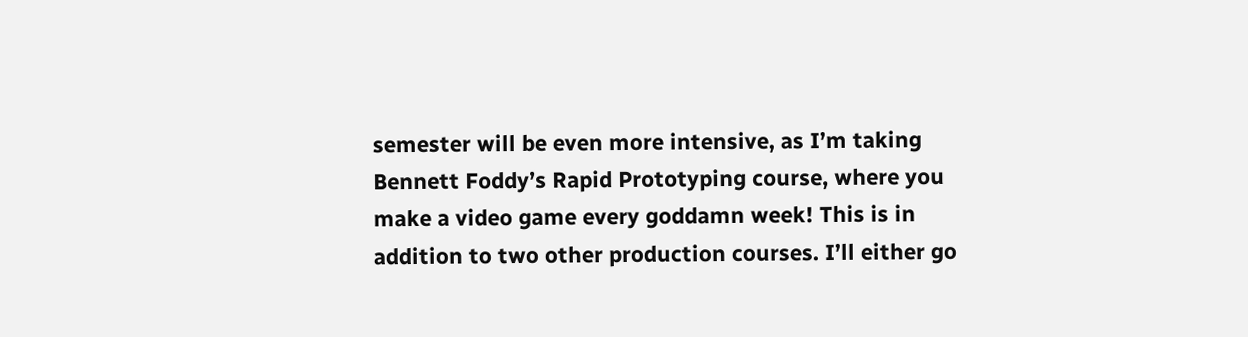semester will be even more intensive, as I’m taking Bennett Foddy’s Rapid Prototyping course, where you make a video game every goddamn week! This is in addition to two other production courses. I’ll either go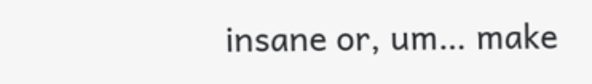insane or, um… make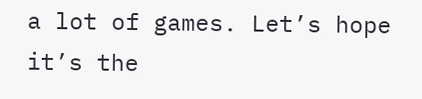a lot of games. Let’s hope it’s the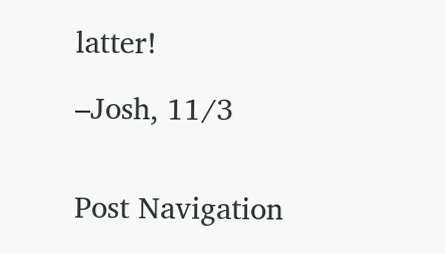latter!

–Josh, 11/3


Post Navigation